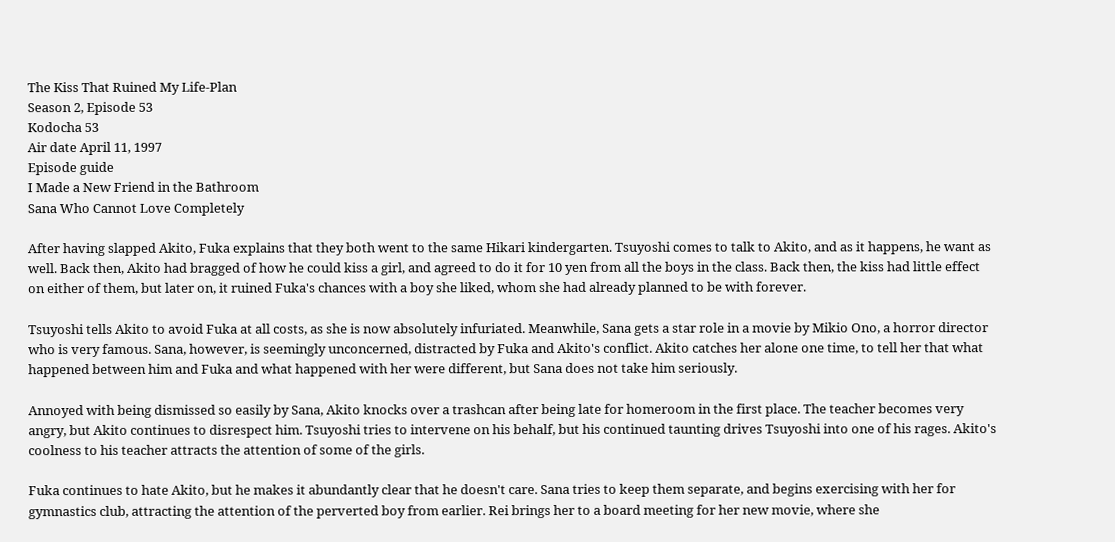The Kiss That Ruined My Life-Plan
Season 2, Episode 53
Kodocha 53
Air date April 11, 1997
Episode guide
I Made a New Friend in the Bathroom
Sana Who Cannot Love Completely

After having slapped Akito, Fuka explains that they both went to the same Hikari kindergarten. Tsuyoshi comes to talk to Akito, and as it happens, he want as well. Back then, Akito had bragged of how he could kiss a girl, and agreed to do it for 10 yen from all the boys in the class. Back then, the kiss had little effect on either of them, but later on, it ruined Fuka's chances with a boy she liked, whom she had already planned to be with forever.

Tsuyoshi tells Akito to avoid Fuka at all costs, as she is now absolutely infuriated. Meanwhile, Sana gets a star role in a movie by Mikio Ono, a horror director who is very famous. Sana, however, is seemingly unconcerned, distracted by Fuka and Akito's conflict. Akito catches her alone one time, to tell her that what happened between him and Fuka and what happened with her were different, but Sana does not take him seriously.

Annoyed with being dismissed so easily by Sana, Akito knocks over a trashcan after being late for homeroom in the first place. The teacher becomes very angry, but Akito continues to disrespect him. Tsuyoshi tries to intervene on his behalf, but his continued taunting drives Tsuyoshi into one of his rages. Akito's coolness to his teacher attracts the attention of some of the girls.

Fuka continues to hate Akito, but he makes it abundantly clear that he doesn't care. Sana tries to keep them separate, and begins exercising with her for gymnastics club, attracting the attention of the perverted boy from earlier. Rei brings her to a board meeting for her new movie, where she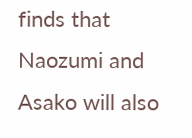finds that Naozumi and Asako will also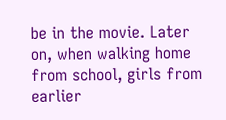be in the movie. Later on, when walking home from school, girls from earlier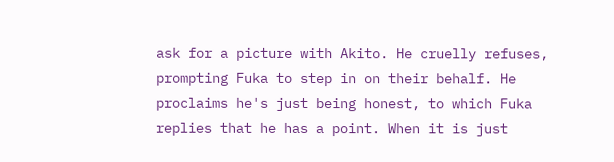ask for a picture with Akito. He cruelly refuses, prompting Fuka to step in on their behalf. He proclaims he's just being honest, to which Fuka replies that he has a point. When it is just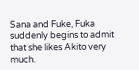Sana and Fuke, Fuka suddenly begins to admit that she likes Akito very much.